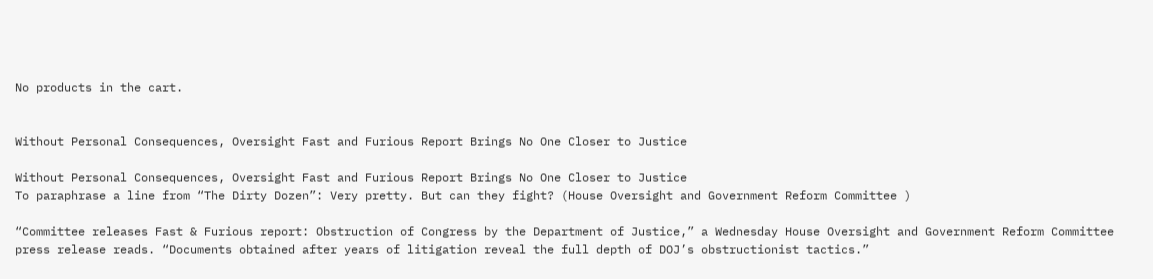No products in the cart.


Without Personal Consequences, Oversight Fast and Furious Report Brings No One Closer to Justice

Without Personal Consequences, Oversight Fast and Furious Report Brings No One Closer to Justice
To paraphrase a line from “The Dirty Dozen”: Very pretty. But can they fight? (House Oversight and Government Reform Committee )

“Committee releases Fast & Furious report: Obstruction of Congress by the Department of Justice,” a Wednesday House Oversight and Government Reform Committee press release reads. “Documents obtained after years of litigation reveal the full depth of DOJ’s obstructionist tactics.”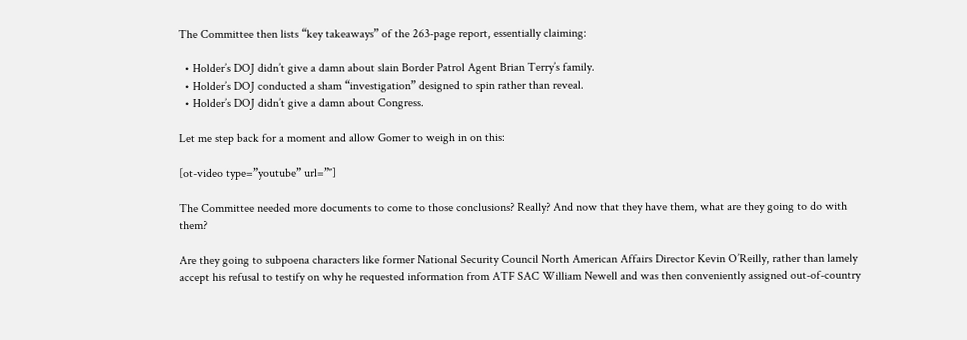The Committee then lists “key takeaways” of the 263-page report, essentially claiming:

  • Holder’s DOJ didn’t give a damn about slain Border Patrol Agent Brian Terry’s family.
  • Holder’s DOJ conducted a sham “investigation” designed to spin rather than reveal.
  • Holder’s DOJ didn’t give a damn about Congress.

Let me step back for a moment and allow Gomer to weigh in on this:

[ot-video type=”youtube” url=”″]

The Committee needed more documents to come to those conclusions? Really? And now that they have them, what are they going to do with them?

Are they going to subpoena characters like former National Security Council North American Affairs Director Kevin O’Reilly, rather than lamely accept his refusal to testify on why he requested information from ATF SAC William Newell and was then conveniently assigned out-of-country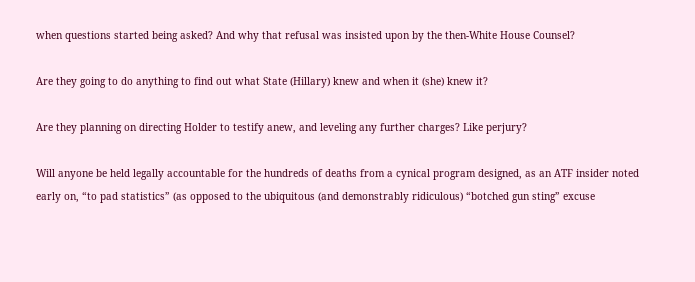when questions started being asked? And why that refusal was insisted upon by the then-White House Counsel?

Are they going to do anything to find out what State (Hillary) knew and when it (she) knew it?

Are they planning on directing Holder to testify anew, and leveling any further charges? Like perjury?

Will anyone be held legally accountable for the hundreds of deaths from a cynical program designed, as an ATF insider noted early on, “to pad statistics” (as opposed to the ubiquitous (and demonstrably ridiculous) “botched gun sting” excuse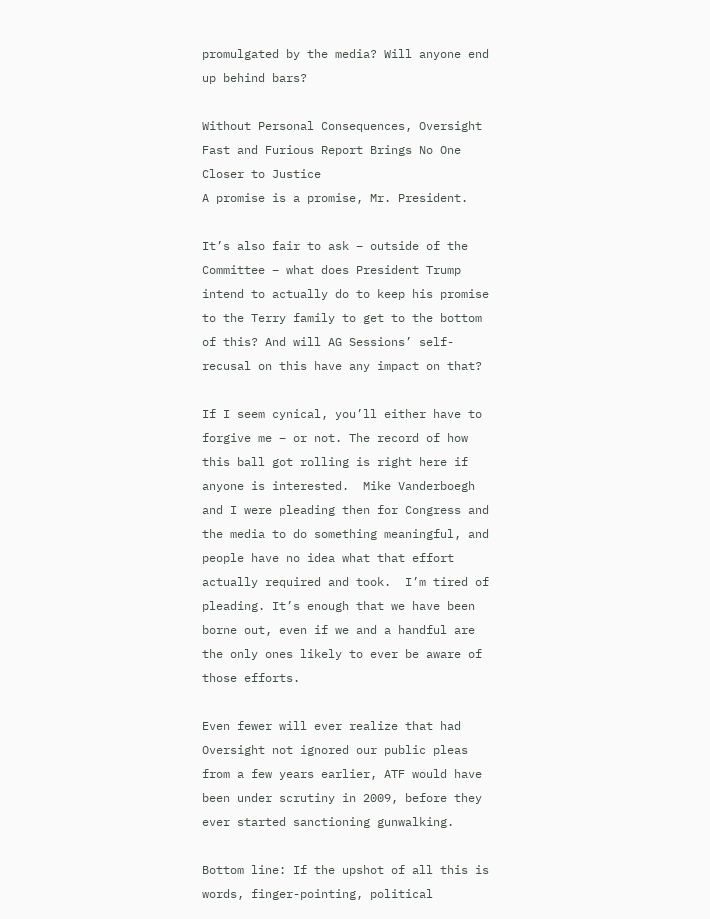promulgated by the media? Will anyone end up behind bars?

Without Personal Consequences, Oversight Fast and Furious Report Brings No One Closer to Justice
A promise is a promise, Mr. President.

It’s also fair to ask – outside of the Committee – what does President Trump intend to actually do to keep his promise to the Terry family to get to the bottom of this? And will AG Sessions’ self-recusal on this have any impact on that?

If I seem cynical, you’ll either have to forgive me – or not. The record of how this ball got rolling is right here if anyone is interested.  Mike Vanderboegh and I were pleading then for Congress and the media to do something meaningful, and people have no idea what that effort actually required and took.  I’m tired of pleading. It’s enough that we have been borne out, even if we and a handful are the only ones likely to ever be aware of those efforts.

Even fewer will ever realize that had Oversight not ignored our public pleas from a few years earlier, ATF would have been under scrutiny in 2009, before they ever started sanctioning gunwalking.

Bottom line: If the upshot of all this is words, finger-pointing, political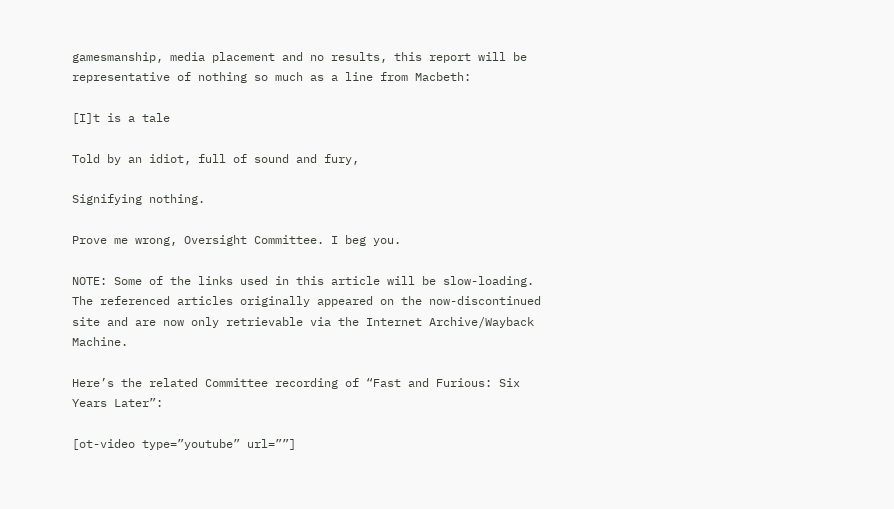gamesmanship, media placement and no results, this report will be representative of nothing so much as a line from Macbeth:

[I]t is a tale

Told by an idiot, full of sound and fury,

Signifying nothing.

Prove me wrong, Oversight Committee. I beg you.

NOTE: Some of the links used in this article will be slow-loading. The referenced articles originally appeared on the now-discontinued site and are now only retrievable via the Internet Archive/Wayback Machine.

Here’s the related Committee recording of “Fast and Furious: Six Years Later”:

[ot-video type=”youtube” url=””]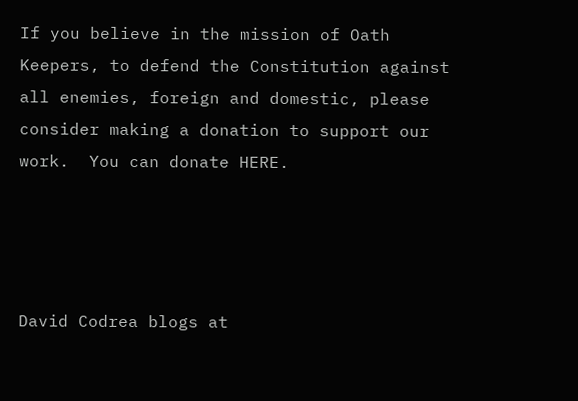If you believe in the mission of Oath Keepers, to defend the Constitution against all enemies, foreign and domestic, please consider making a donation to support our work.  You can donate HERE.




David Codrea blogs at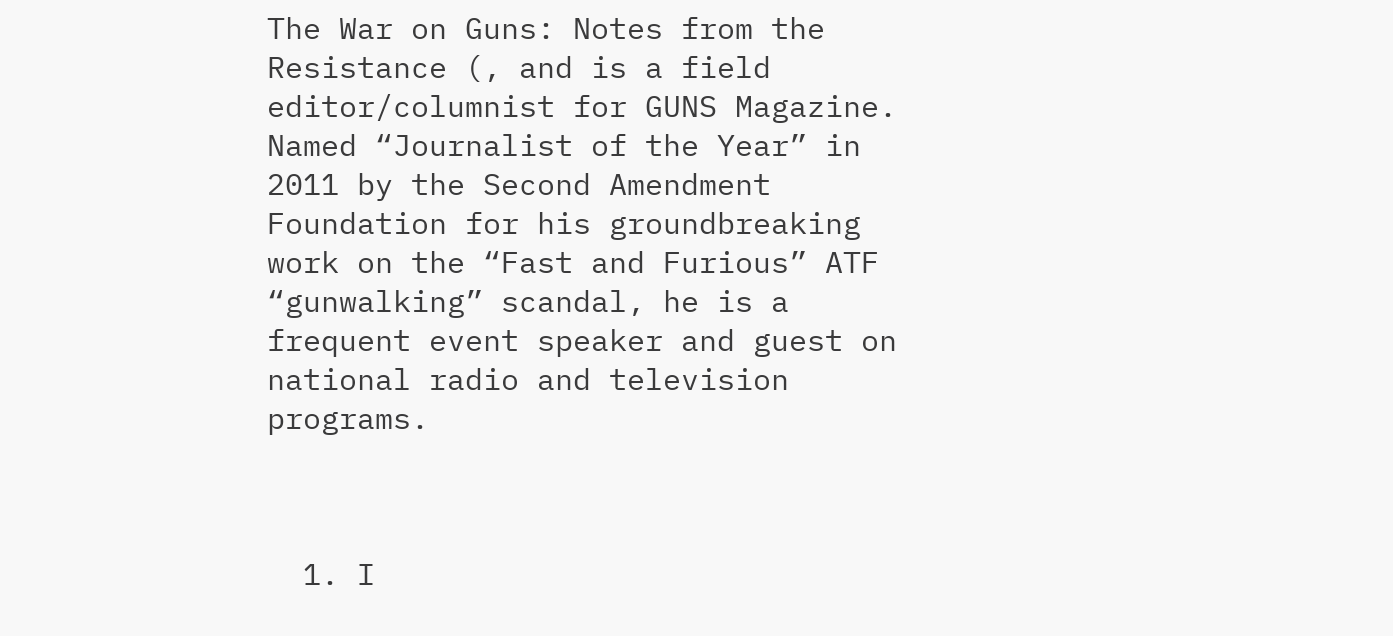The War on Guns: Notes from the Resistance (, and is a field editor/columnist for GUNS Magazine. Named “Journalist of the Year” in 2011 by the Second Amendment Foundation for his groundbreaking work on the “Fast and Furious” ATF “gunwalking” scandal, he is a frequent event speaker and guest on national radio and television programs.



  1. I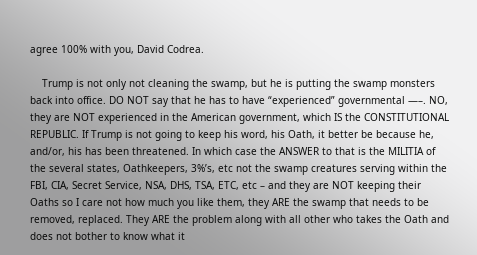agree 100% with you, David Codrea.

    Trump is not only not cleaning the swamp, but he is putting the swamp monsters back into office. DO NOT say that he has to have “experienced” governmental —–. NO, they are NOT experienced in the American government, which IS the CONSTITUTIONAL REPUBLIC. If Trump is not going to keep his word, his Oath, it better be because he, and/or, his has been threatened. In which case the ANSWER to that is the MILITIA of the several states, Oathkeepers, 3%’s, etc not the swamp creatures serving within the FBI, CIA, Secret Service, NSA, DHS, TSA, ETC, etc – and they are NOT keeping their Oaths so I care not how much you like them, they ARE the swamp that needs to be removed, replaced. They ARE the problem along with all other who takes the Oath and does not bother to know what it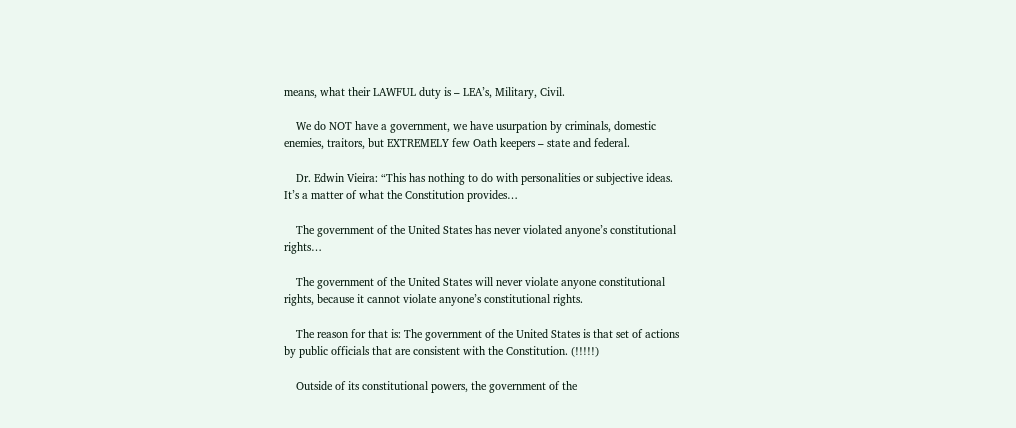means, what their LAWFUL duty is – LEA’s, Military, Civil.

    We do NOT have a government, we have usurpation by criminals, domestic enemies, traitors, but EXTREMELY few Oath keepers – state and federal.

    Dr. Edwin Vieira: “This has nothing to do with personalities or subjective ideas. It’s a matter of what the Constitution provides…

    The government of the United States has never violated anyone’s constitutional rights…

    The government of the United States will never violate anyone constitutional rights, because it cannot violate anyone’s constitutional rights.

    The reason for that is: The government of the United States is that set of actions by public officials that are consistent with the Constitution. (!!!!!)

    Outside of its constitutional powers, the government of the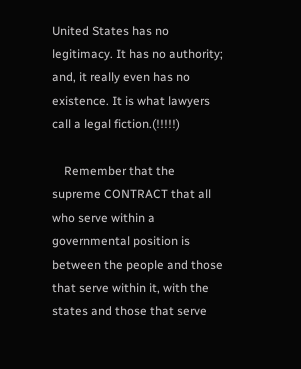United States has no legitimacy. It has no authority; and, it really even has no existence. It is what lawyers call a legal fiction.(!!!!!)

    Remember that the supreme CONTRACT that all who serve within a governmental position is between the people and those that serve within it, with the states and those that serve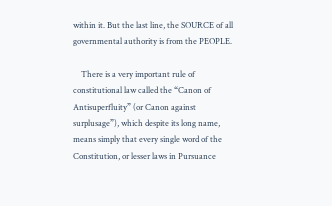within it. But the last line, the SOURCE of all governmental authority is from the PEOPLE.

    There is a very important rule of constitutional law called the “Canon of Antisuperfluity” (or Canon against surplusage”), which despite its long name, means simply that every single word of the Constitution, or lesser laws in Pursuance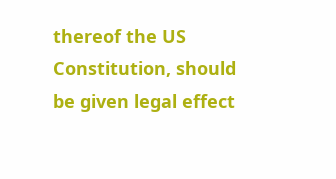thereof the US Constitution, should be given legal effect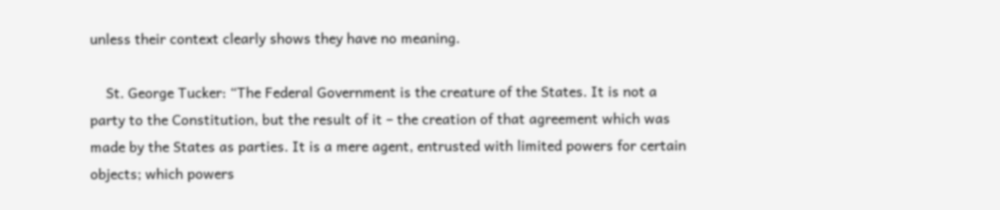unless their context clearly shows they have no meaning.

    St. George Tucker: “The Federal Government is the creature of the States. It is not a party to the Constitution, but the result of it – the creation of that agreement which was made by the States as parties. It is a mere agent, entrusted with limited powers for certain objects; which powers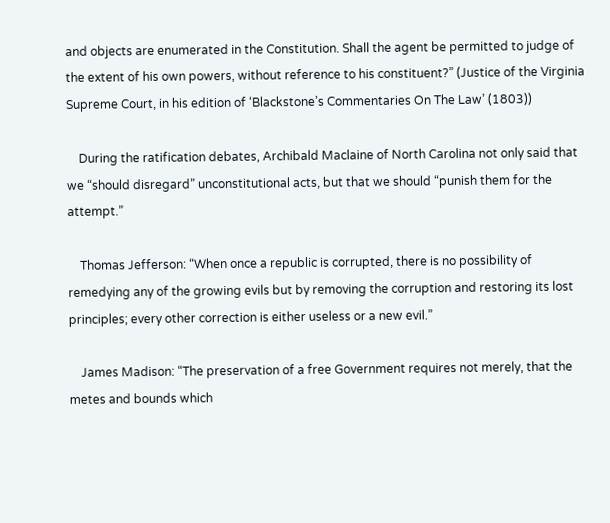and objects are enumerated in the Constitution. Shall the agent be permitted to judge of the extent of his own powers, without reference to his constituent?” (Justice of the Virginia Supreme Court, in his edition of ‘Blackstone’s Commentaries On The Law’ (1803))

    During the ratification debates, Archibald Maclaine of North Carolina not only said that we “should disregard” unconstitutional acts, but that we should “punish them for the attempt.”

    Thomas Jefferson: “When once a republic is corrupted, there is no possibility of remedying any of the growing evils but by removing the corruption and restoring its lost principles; every other correction is either useless or a new evil.”

    James Madison: “The preservation of a free Government requires not merely, that the metes and bounds which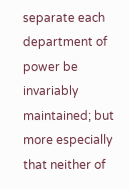separate each department of power be invariably maintained; but more especially that neither of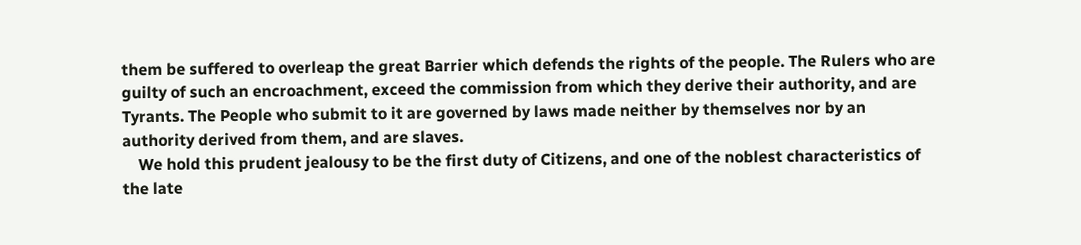them be suffered to overleap the great Barrier which defends the rights of the people. The Rulers who are guilty of such an encroachment, exceed the commission from which they derive their authority, and are Tyrants. The People who submit to it are governed by laws made neither by themselves nor by an authority derived from them, and are slaves.
    We hold this prudent jealousy to be the first duty of Citizens, and one of the noblest characteristics of the late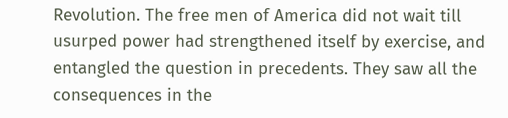Revolution. The free men of America did not wait till usurped power had strengthened itself by exercise, and entangled the question in precedents. They saw all the consequences in the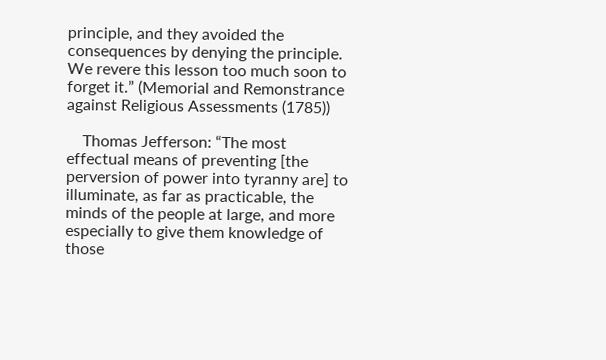principle, and they avoided the consequences by denying the principle. We revere this lesson too much soon to forget it.” (Memorial and Remonstrance against Religious Assessments (1785))

    Thomas Jefferson: “The most effectual means of preventing [the perversion of power into tyranny are] to illuminate, as far as practicable, the minds of the people at large, and more especially to give them knowledge of those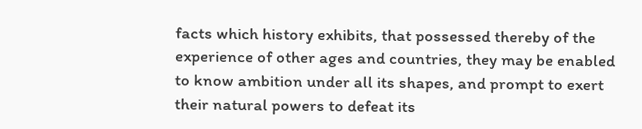facts which history exhibits, that possessed thereby of the experience of other ages and countries, they may be enabled to know ambition under all its shapes, and prompt to exert their natural powers to defeat its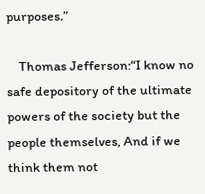purposes.”

    Thomas Jefferson:“I know no safe depository of the ultimate powers of the society but the people themselves, And if we think them not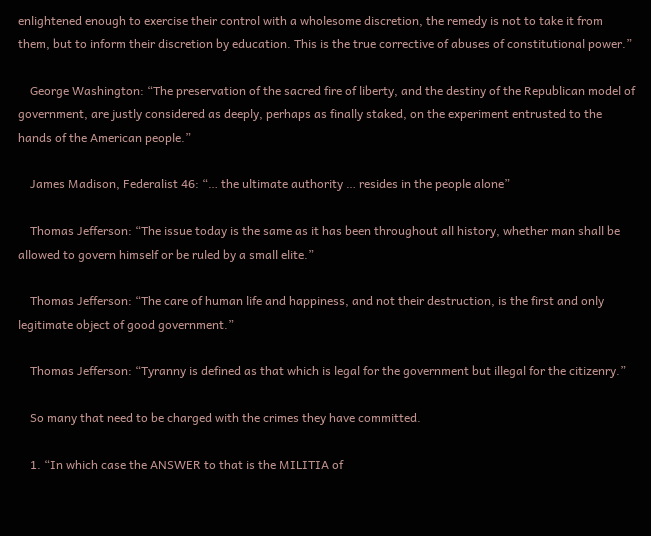enlightened enough to exercise their control with a wholesome discretion, the remedy is not to take it from them, but to inform their discretion by education. This is the true corrective of abuses of constitutional power.”

    George Washington: “The preservation of the sacred fire of liberty, and the destiny of the Republican model of government, are justly considered as deeply, perhaps as finally staked, on the experiment entrusted to the hands of the American people.”

    James Madison, Federalist 46: “… the ultimate authority … resides in the people alone”

    Thomas Jefferson: “The issue today is the same as it has been throughout all history, whether man shall be allowed to govern himself or be ruled by a small elite.”

    Thomas Jefferson: “The care of human life and happiness, and not their destruction, is the first and only legitimate object of good government.”

    Thomas Jefferson: “Tyranny is defined as that which is legal for the government but illegal for the citizenry.”

    So many that need to be charged with the crimes they have committed.

    1. “In which case the ANSWER to that is the MILITIA of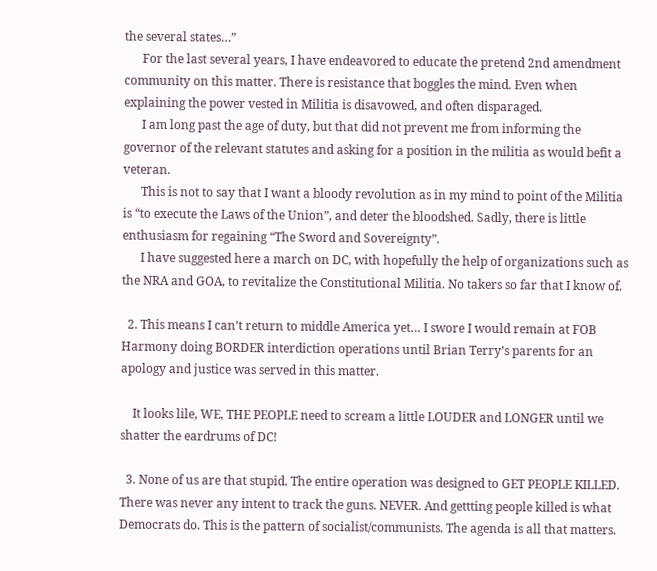the several states…”
      For the last several years, I have endeavored to educate the pretend 2nd amendment community on this matter. There is resistance that boggles the mind. Even when explaining the power vested in Militia is disavowed, and often disparaged.
      I am long past the age of duty, but that did not prevent me from informing the governor of the relevant statutes and asking for a position in the militia as would befit a veteran.
      This is not to say that I want a bloody revolution as in my mind to point of the Militia is “to execute the Laws of the Union”, and deter the bloodshed. Sadly, there is little enthusiasm for regaining “The Sword and Sovereignty”.
      I have suggested here a march on DC, with hopefully the help of organizations such as the NRA and GOA, to revitalize the Constitutional Militia. No takers so far that I know of.

  2. This means I can’t return to middle America yet… I swore I would remain at FOB Harmony doing BORDER interdiction operations until Brian Terry’s parents for an apology and justice was served in this matter.

    It looks lile, WE, THE PEOPLE need to scream a little LOUDER and LONGER until we shatter the eardrums of DC!

  3. None of us are that stupid. The entire operation was designed to GET PEOPLE KILLED. There was never any intent to track the guns. NEVER. And gettting people killed is what Democrats do. This is the pattern of socialist/communists. The agenda is all that matters.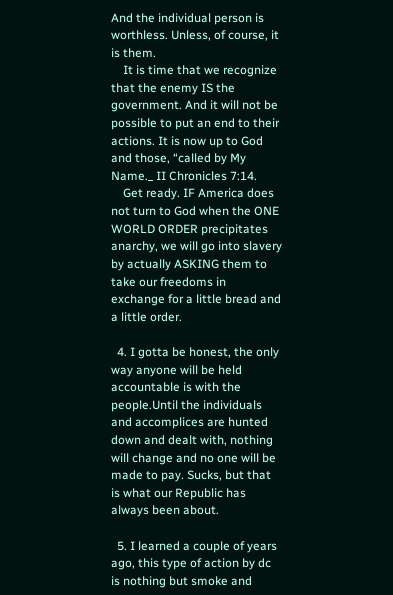And the individual person is worthless. Unless, of course, it is them.
    It is time that we recognize that the enemy IS the government. And it will not be possible to put an end to their actions. It is now up to God and those, “called by My Name._ II Chronicles 7:14.
    Get ready. IF America does not turn to God when the ONE WORLD ORDER precipitates anarchy, we will go into slavery by actually ASKING them to take our freedoms in exchange for a little bread and a little order.

  4. I gotta be honest, the only way anyone will be held accountable is with the people.Until the individuals and accomplices are hunted down and dealt with, nothing will change and no one will be made to pay. Sucks, but that is what our Republic has always been about.

  5. I learned a couple of years ago, this type of action by dc is nothing but smoke and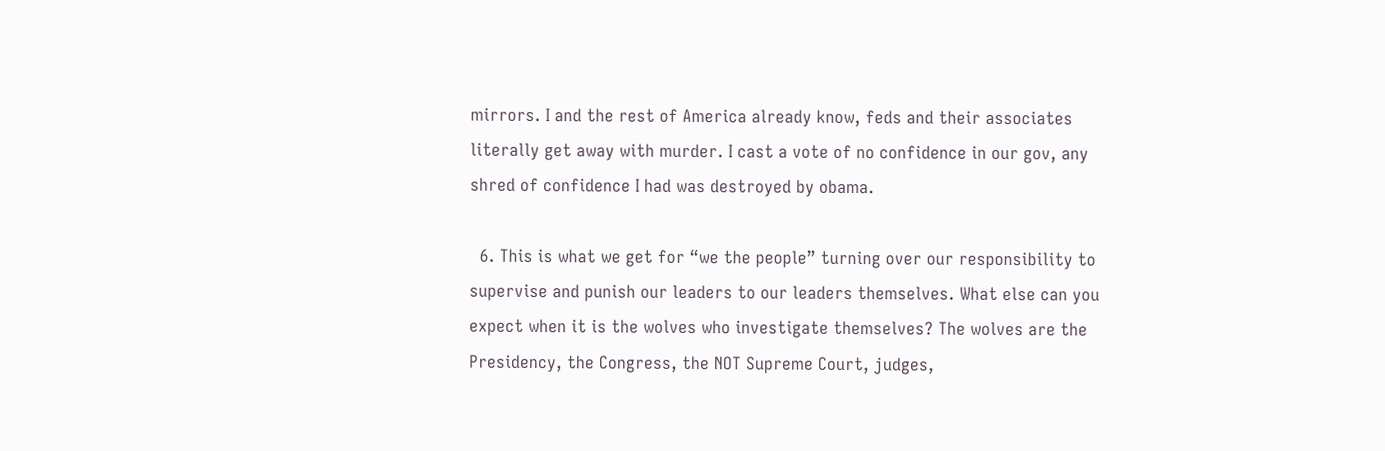mirrors. I and the rest of America already know, feds and their associates literally get away with murder. I cast a vote of no confidence in our gov, any shred of confidence I had was destroyed by obama.

  6. This is what we get for “we the people” turning over our responsibility to supervise and punish our leaders to our leaders themselves. What else can you expect when it is the wolves who investigate themselves? The wolves are the Presidency, the Congress, the NOT Supreme Court, judges,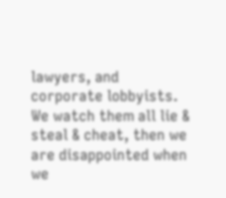lawyers, and corporate lobbyists. We watch them all lie & steal & cheat, then we are disappointed when we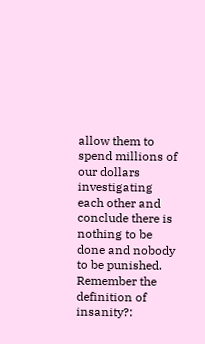allow them to spend millions of our dollars investigating each other and conclude there is nothing to be done and nobody to be punished. Remember the definition of insanity?: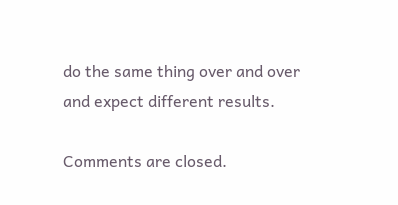do the same thing over and over and expect different results.

Comments are closed.